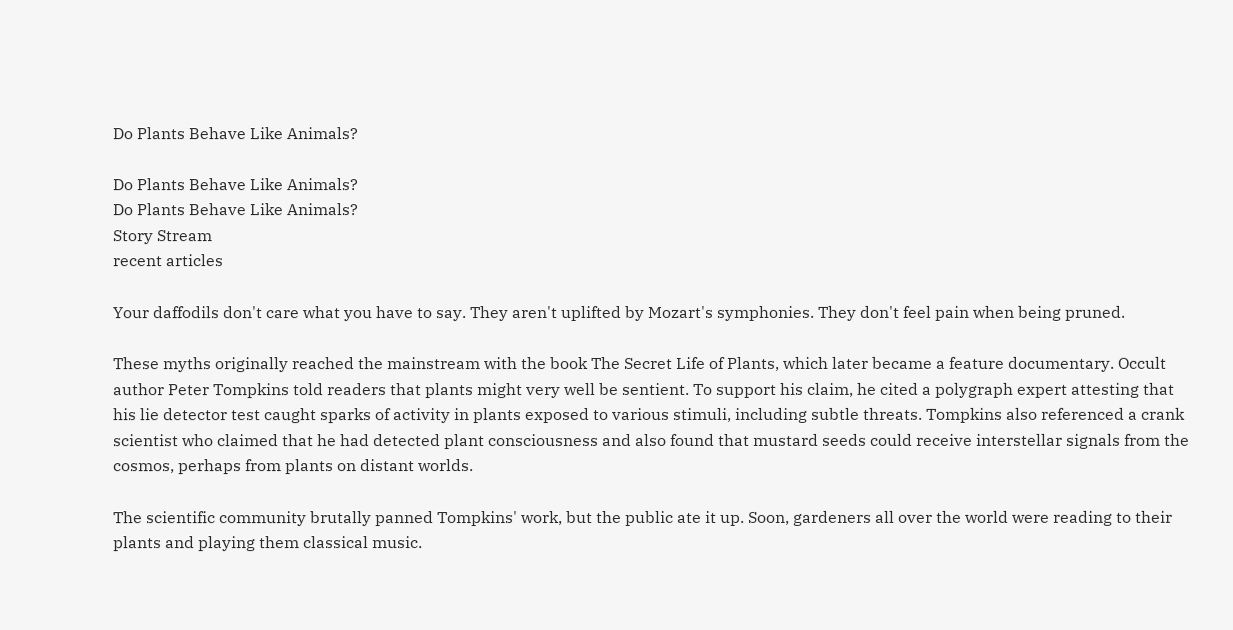Do Plants Behave Like Animals?

Do Plants Behave Like Animals?
Do Plants Behave Like Animals?
Story Stream
recent articles

Your daffodils don't care what you have to say. They aren't uplifted by Mozart's symphonies. They don't feel pain when being pruned.

These myths originally reached the mainstream with the book The Secret Life of Plants, which later became a feature documentary. Occult author Peter Tompkins told readers that plants might very well be sentient. To support his claim, he cited a polygraph expert attesting that his lie detector test caught sparks of activity in plants exposed to various stimuli, including subtle threats. Tompkins also referenced a crank scientist who claimed that he had detected plant consciousness and also found that mustard seeds could receive interstellar signals from the cosmos, perhaps from plants on distant worlds.

The scientific community brutally panned Tompkins' work, but the public ate it up. Soon, gardeners all over the world were reading to their plants and playing them classical music.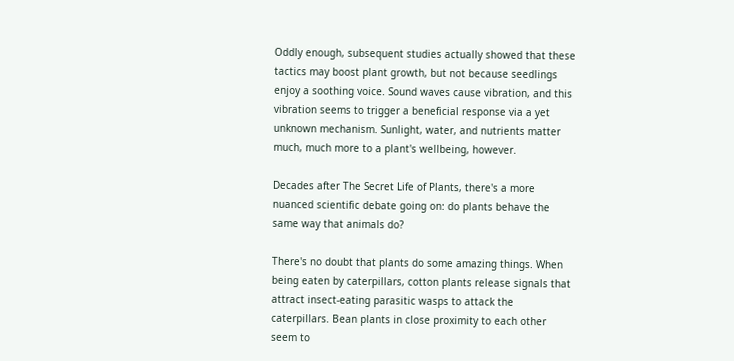Oddly enough, subsequent studies actually showed that these tactics may boost plant growth, but not because seedlings enjoy a soothing voice. Sound waves cause vibration, and this vibration seems to trigger a beneficial response via a yet unknown mechanism. Sunlight, water, and nutrients matter much, much more to a plant's wellbeing, however.

Decades after The Secret Life of Plants, there's a more nuanced scientific debate going on: do plants behave the same way that animals do?

There's no doubt that plants do some amazing things. When being eaten by caterpillars, cotton plants release signals that attract insect-eating parasitic wasps to attack the caterpillars. Bean plants in close proximity to each other seem to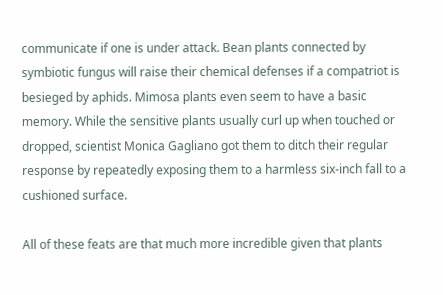communicate if one is under attack. Bean plants connected by symbiotic fungus will raise their chemical defenses if a compatriot is besieged by aphids. Mimosa plants even seem to have a basic memory. While the sensitive plants usually curl up when touched or dropped, scientist Monica Gagliano got them to ditch their regular response by repeatedly exposing them to a harmless six-inch fall to a cushioned surface.

All of these feats are that much more incredible given that plants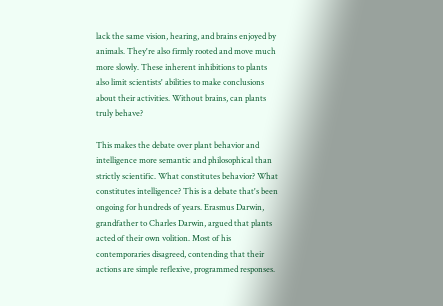lack the same vision, hearing, and brains enjoyed by animals. They're also firmly rooted and move much more slowly. These inherent inhibitions to plants also limit scientists' abilities to make conclusions about their activities. Without brains, can plants truly behave?

This makes the debate over plant behavior and intelligence more semantic and philosophical than strictly scientific. What constitutes behavior? What constitutes intelligence? This is a debate that's been ongoing for hundreds of years. Erasmus Darwin, grandfather to Charles Darwin, argued that plants acted of their own volition. Most of his contemporaries disagreed, contending that their actions are simple reflexive, programmed responses.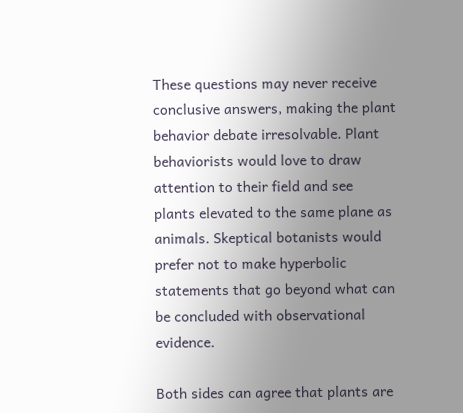These questions may never receive conclusive answers, making the plant behavior debate irresolvable. Plant behaviorists would love to draw attention to their field and see plants elevated to the same plane as animals. Skeptical botanists would prefer not to make hyperbolic statements that go beyond what can be concluded with observational evidence.

Both sides can agree that plants are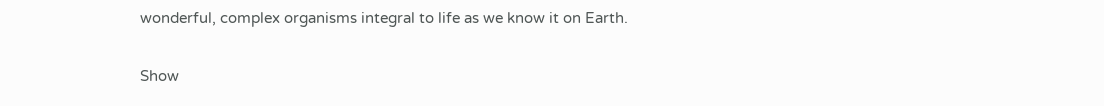wonderful, complex organisms integral to life as we know it on Earth.

Show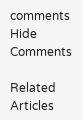comments Hide Comments

Related Articles